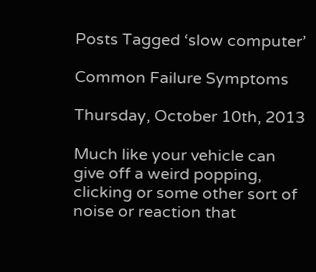Posts Tagged ‘slow computer’

Common Failure Symptoms

Thursday, October 10th, 2013

Much like your vehicle can give off a weird popping, clicking or some other sort of noise or reaction that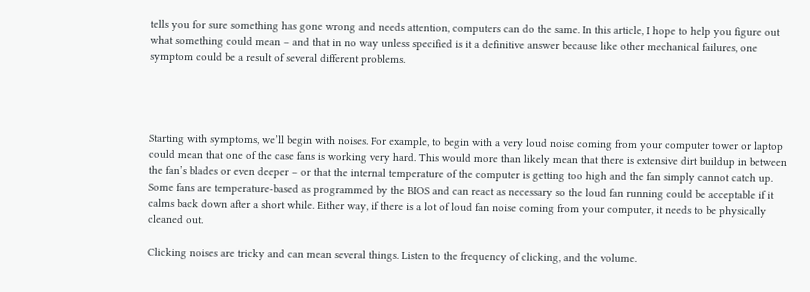tells you for sure something has gone wrong and needs attention, computers can do the same. In this article, I hope to help you figure out what something could mean – and that in no way unless specified is it a definitive answer because like other mechanical failures, one symptom could be a result of several different problems.




Starting with symptoms, we’ll begin with noises. For example, to begin with a very loud noise coming from your computer tower or laptop could mean that one of the case fans is working very hard. This would more than likely mean that there is extensive dirt buildup in between the fan’s blades or even deeper – or that the internal temperature of the computer is getting too high and the fan simply cannot catch up. Some fans are temperature-based as programmed by the BIOS and can react as necessary so the loud fan running could be acceptable if it calms back down after a short while. Either way, if there is a lot of loud fan noise coming from your computer, it needs to be physically cleaned out.

Clicking noises are tricky and can mean several things. Listen to the frequency of clicking, and the volume.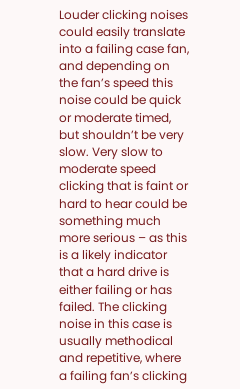Louder clicking noises could easily translate into a failing case fan, and depending on the fan’s speed this noise could be quick or moderate timed, but shouldn’t be very slow. Very slow to moderate speed clicking that is faint or hard to hear could be something much more serious – as this is a likely indicator that a hard drive is either failing or has failed. The clicking noise in this case is usually methodical and repetitive, where a failing fan’s clicking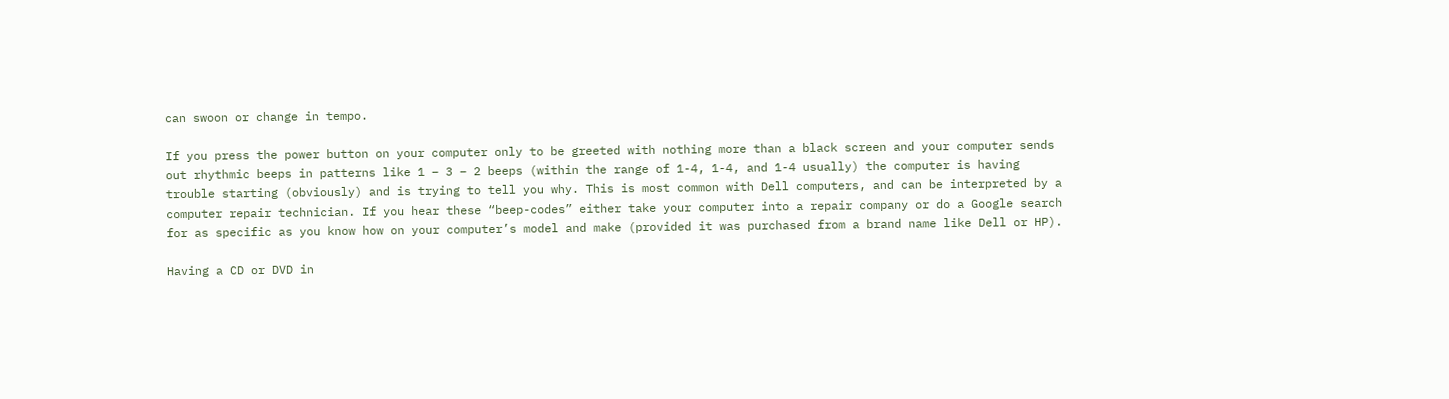can swoon or change in tempo.

If you press the power button on your computer only to be greeted with nothing more than a black screen and your computer sends out rhythmic beeps in patterns like 1 – 3 – 2 beeps (within the range of 1-4, 1-4, and 1-4 usually) the computer is having trouble starting (obviously) and is trying to tell you why. This is most common with Dell computers, and can be interpreted by a computer repair technician. If you hear these “beep-codes” either take your computer into a repair company or do a Google search for as specific as you know how on your computer’s model and make (provided it was purchased from a brand name like Dell or HP).

Having a CD or DVD in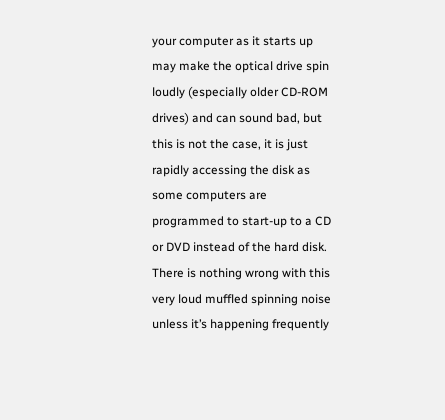your computer as it starts up may make the optical drive spin loudly (especially older CD-ROM drives) and can sound bad, but this is not the case, it is just rapidly accessing the disk as some computers are programmed to start-up to a CD or DVD instead of the hard disk. There is nothing wrong with this very loud muffled spinning noise unless it’s happening frequently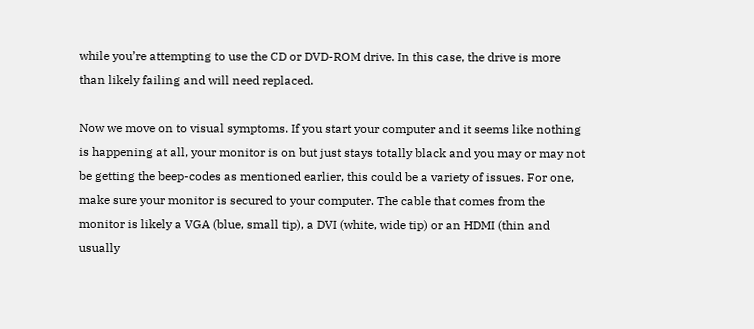while you’re attempting to use the CD or DVD-ROM drive. In this case, the drive is more than likely failing and will need replaced.

Now we move on to visual symptoms. If you start your computer and it seems like nothing is happening at all, your monitor is on but just stays totally black and you may or may not be getting the beep-codes as mentioned earlier, this could be a variety of issues. For one, make sure your monitor is secured to your computer. The cable that comes from the monitor is likely a VGA (blue, small tip), a DVI (white, wide tip) or an HDMI (thin and usually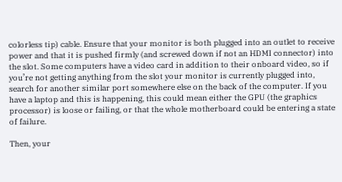colorless tip) cable. Ensure that your monitor is both plugged into an outlet to receive power and that it is pushed firmly (and screwed down if not an HDMI connector) into the slot. Some computers have a video card in addition to their onboard video, so if you’re not getting anything from the slot your monitor is currently plugged into, search for another similar port somewhere else on the back of the computer. If you have a laptop and this is happening, this could mean either the GPU (the graphics processor) is loose or failing, or that the whole motherboard could be entering a state of failure.

Then, your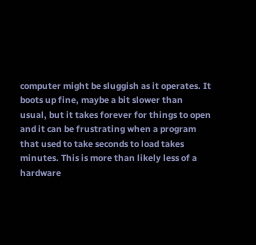computer might be sluggish as it operates. It boots up fine, maybe a bit slower than usual, but it takes forever for things to open and it can be frustrating when a program that used to take seconds to load takes minutes. This is more than likely less of a hardware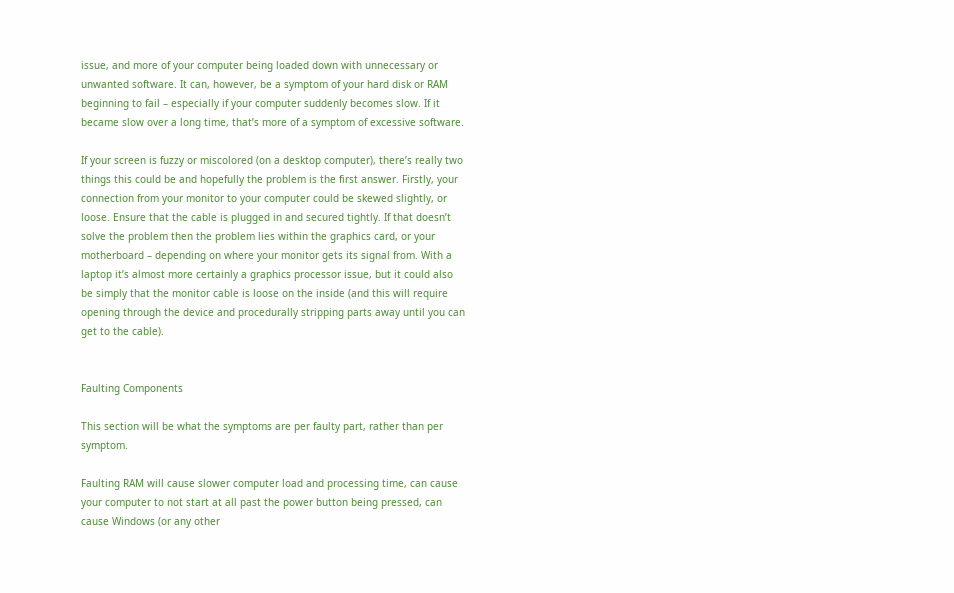issue, and more of your computer being loaded down with unnecessary or unwanted software. It can, however, be a symptom of your hard disk or RAM beginning to fail – especially if your computer suddenly becomes slow. If it became slow over a long time, that’s more of a symptom of excessive software.

If your screen is fuzzy or miscolored (on a desktop computer), there’s really two things this could be and hopefully the problem is the first answer. Firstly, your connection from your monitor to your computer could be skewed slightly, or loose. Ensure that the cable is plugged in and secured tightly. If that doesn’t solve the problem then the problem lies within the graphics card, or your motherboard – depending on where your monitor gets its signal from. With a laptop it’s almost more certainly a graphics processor issue, but it could also be simply that the monitor cable is loose on the inside (and this will require opening through the device and procedurally stripping parts away until you can get to the cable).


Faulting Components

This section will be what the symptoms are per faulty part, rather than per symptom.

Faulting RAM will cause slower computer load and processing time, can cause your computer to not start at all past the power button being pressed, can cause Windows (or any other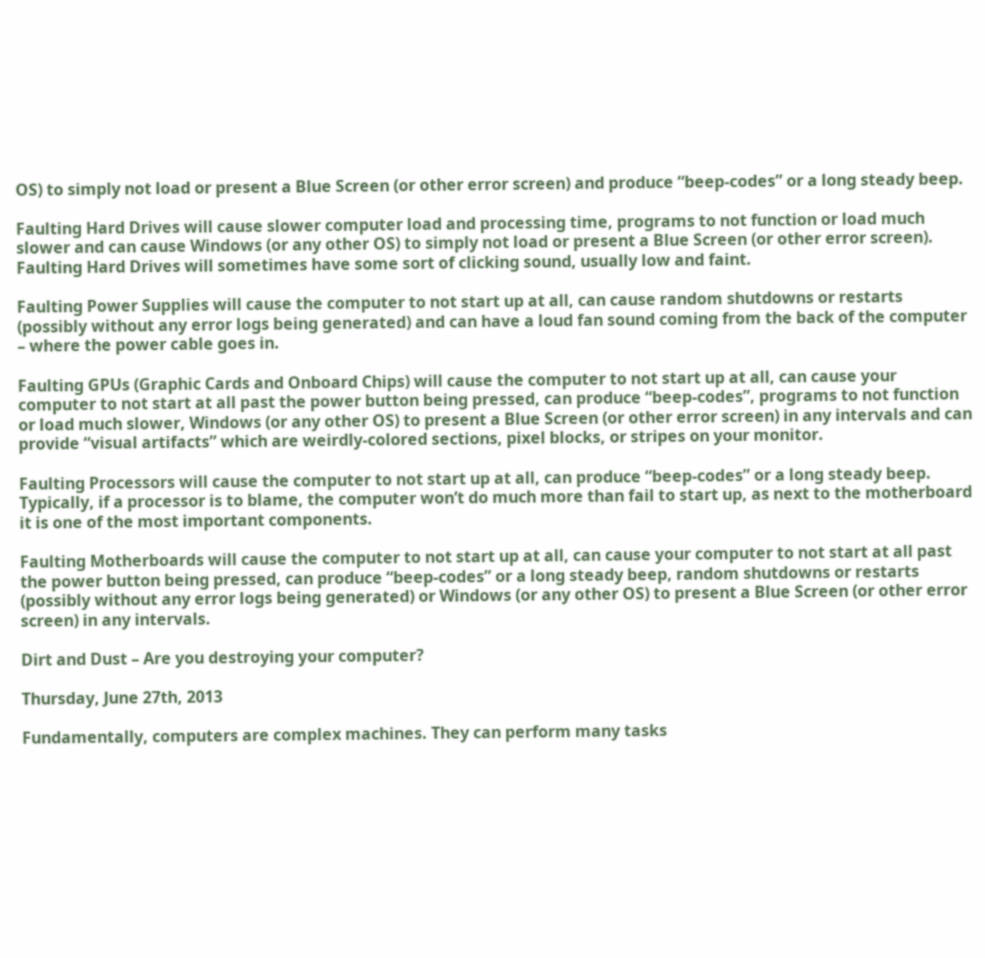OS) to simply not load or present a Blue Screen (or other error screen) and produce “beep-codes” or a long steady beep.

Faulting Hard Drives will cause slower computer load and processing time, programs to not function or load much slower and can cause Windows (or any other OS) to simply not load or present a Blue Screen (or other error screen). Faulting Hard Drives will sometimes have some sort of clicking sound, usually low and faint.

Faulting Power Supplies will cause the computer to not start up at all, can cause random shutdowns or restarts (possibly without any error logs being generated) and can have a loud fan sound coming from the back of the computer – where the power cable goes in.

Faulting GPUs (Graphic Cards and Onboard Chips) will cause the computer to not start up at all, can cause your computer to not start at all past the power button being pressed, can produce “beep-codes”, programs to not function or load much slower, Windows (or any other OS) to present a Blue Screen (or other error screen) in any intervals and can provide “visual artifacts” which are weirdly-colored sections, pixel blocks, or stripes on your monitor.

Faulting Processors will cause the computer to not start up at all, can produce “beep-codes” or a long steady beep. Typically, if a processor is to blame, the computer won’t do much more than fail to start up, as next to the motherboard it is one of the most important components.

Faulting Motherboards will cause the computer to not start up at all, can cause your computer to not start at all past the power button being pressed, can produce “beep-codes” or a long steady beep, random shutdowns or restarts (possibly without any error logs being generated) or Windows (or any other OS) to present a Blue Screen (or other error screen) in any intervals.

Dirt and Dust – Are you destroying your computer?

Thursday, June 27th, 2013

Fundamentally, computers are complex machines. They can perform many tasks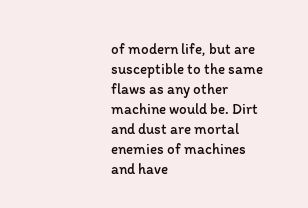of modern life, but are susceptible to the same flaws as any other machine would be. Dirt and dust are mortal enemies of machines and have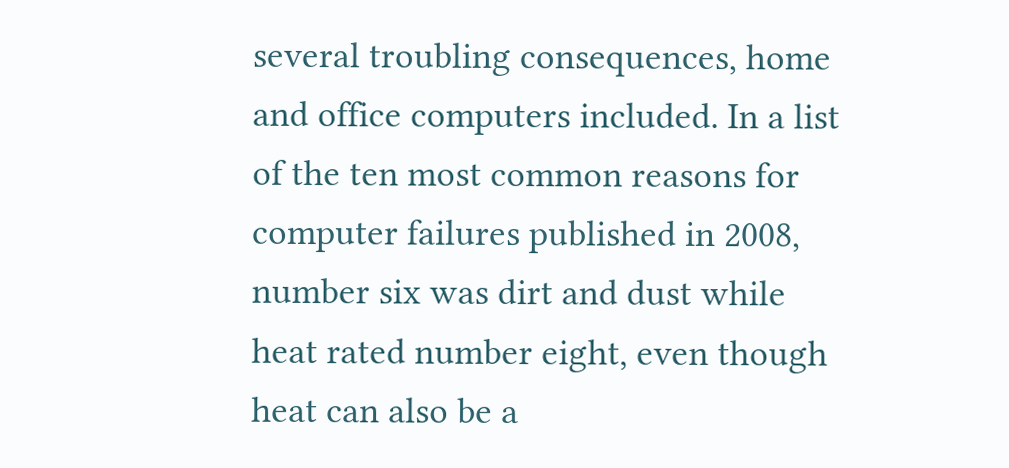several troubling consequences, home and office computers included. In a list of the ten most common reasons for computer failures published in 2008, number six was dirt and dust while heat rated number eight, even though heat can also be a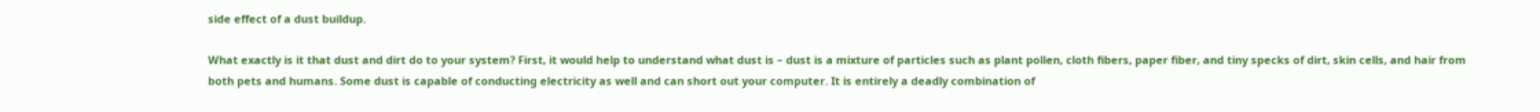side effect of a dust buildup.

What exactly is it that dust and dirt do to your system? First, it would help to understand what dust is – dust is a mixture of particles such as plant pollen, cloth fibers, paper fiber, and tiny specks of dirt, skin cells, and hair from both pets and humans. Some dust is capable of conducting electricity as well and can short out your computer. It is entirely a deadly combination of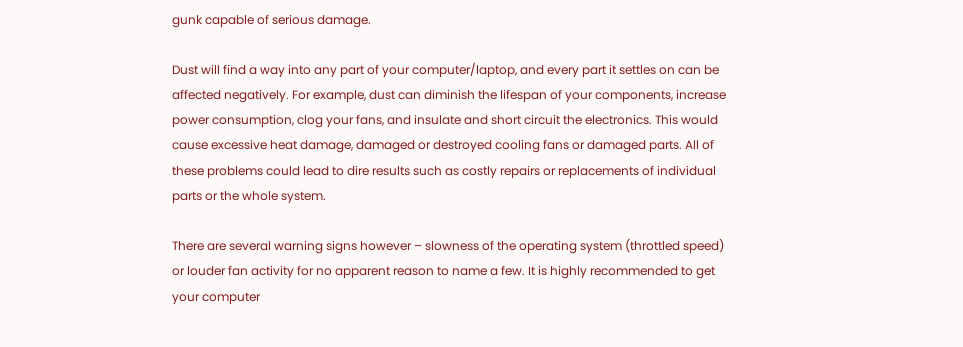gunk capable of serious damage.

Dust will find a way into any part of your computer/laptop, and every part it settles on can be affected negatively. For example, dust can diminish the lifespan of your components, increase power consumption, clog your fans, and insulate and short circuit the electronics. This would cause excessive heat damage, damaged or destroyed cooling fans or damaged parts. All of these problems could lead to dire results such as costly repairs or replacements of individual parts or the whole system.

There are several warning signs however – slowness of the operating system (throttled speed) or louder fan activity for no apparent reason to name a few. It is highly recommended to get your computer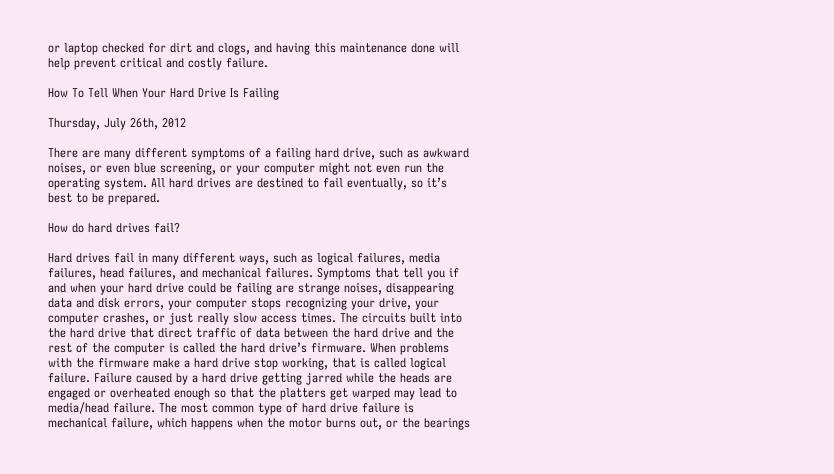or laptop checked for dirt and clogs, and having this maintenance done will help prevent critical and costly failure.

How To Tell When Your Hard Drive Is Failing

Thursday, July 26th, 2012

There are many different symptoms of a failing hard drive, such as awkward noises, or even blue screening, or your computer might not even run the operating system. All hard drives are destined to fail eventually, so it’s best to be prepared.

How do hard drives fail?

Hard drives fail in many different ways, such as logical failures, media failures, head failures, and mechanical failures. Symptoms that tell you if and when your hard drive could be failing are strange noises, disappearing data and disk errors, your computer stops recognizing your drive, your computer crashes, or just really slow access times. The circuits built into the hard drive that direct traffic of data between the hard drive and the rest of the computer is called the hard drive’s firmware. When problems with the firmware make a hard drive stop working, that is called logical failure. Failure caused by a hard drive getting jarred while the heads are engaged or overheated enough so that the platters get warped may lead to media/head failure. The most common type of hard drive failure is mechanical failure, which happens when the motor burns out, or the bearings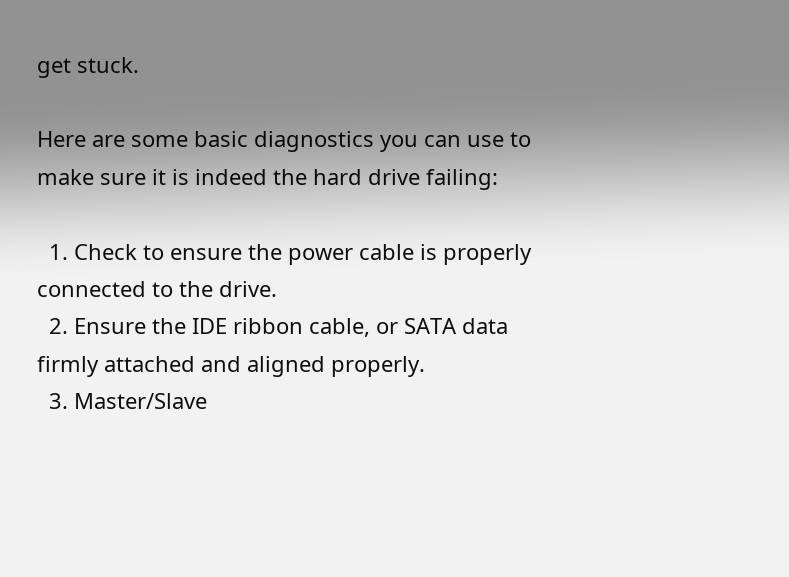get stuck.

Here are some basic diagnostics you can use to make sure it is indeed the hard drive failing:

  1. Check to ensure the power cable is properly connected to the drive.
  2. Ensure the IDE ribbon cable, or SATA data firmly attached and aligned properly.
  3. Master/Slave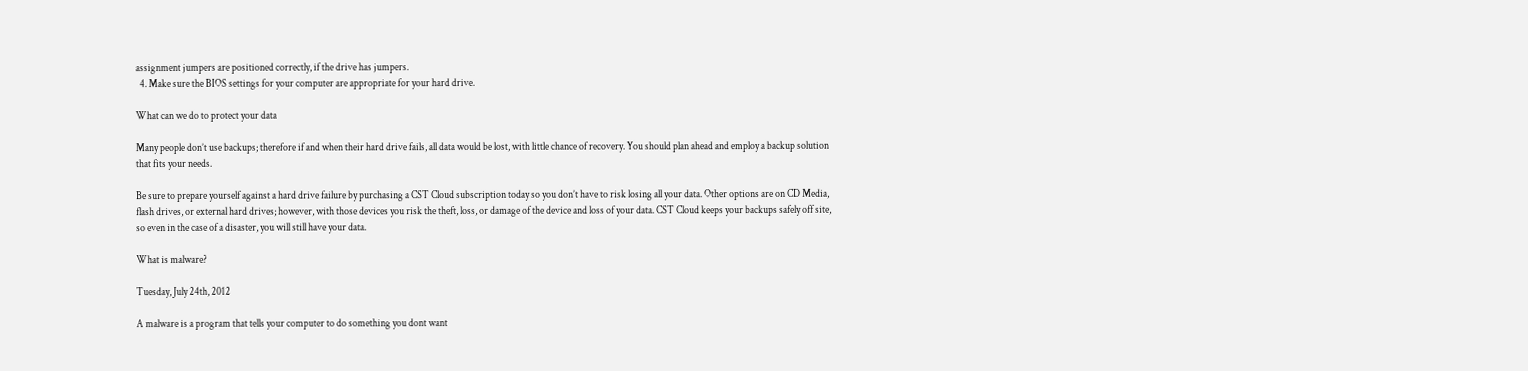assignment jumpers are positioned correctly, if the drive has jumpers.
  4. Make sure the BIOS settings for your computer are appropriate for your hard drive.

What can we do to protect your data

Many people don’t use backups; therefore if and when their hard drive fails, all data would be lost, with little chance of recovery. You should plan ahead and employ a backup solution that fits your needs.

Be sure to prepare yourself against a hard drive failure by purchasing a CST Cloud subscription today so you don’t have to risk losing all your data. Other options are on CD Media, flash drives, or external hard drives; however, with those devices you risk the theft, loss, or damage of the device and loss of your data. CST Cloud keeps your backups safely off site, so even in the case of a disaster, you will still have your data.

What is malware?

Tuesday, July 24th, 2012

A malware is a program that tells your computer to do something you dont want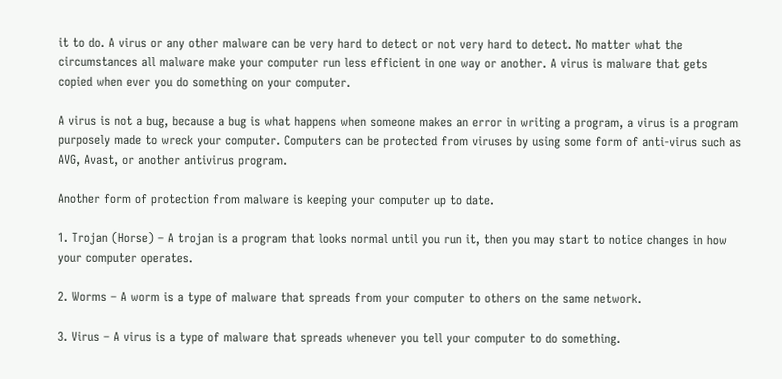it to do. A virus or any other malware can be very hard to detect or not very hard to detect. No matter what the circumstances all malware make your computer run less efficient in one way or another. A virus is malware that gets copied when ever you do something on your computer.

A virus is not a bug, because a bug is what happens when someone makes an error in writing a program, a virus is a program purposely made to wreck your computer. Computers can be protected from viruses by using some form of anti-virus such as AVG, Avast, or another antivirus program.

Another form of protection from malware is keeping your computer up to date.

1. Trojan (Horse) – A trojan is a program that looks normal until you run it, then you may start to notice changes in how your computer operates.

2. Worms – A worm is a type of malware that spreads from your computer to others on the same network.

3. Virus – A virus is a type of malware that spreads whenever you tell your computer to do something.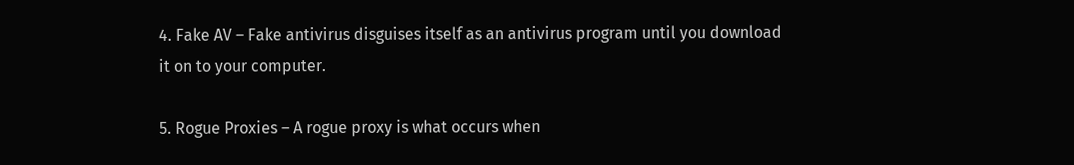4. Fake AV – Fake antivirus disguises itself as an antivirus program until you download it on to your computer.

5. Rogue Proxies – A rogue proxy is what occurs when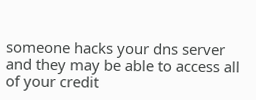someone hacks your dns server and they may be able to access all of your credit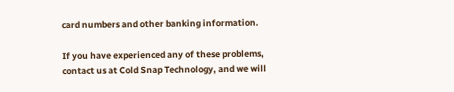card numbers and other banking information.

If you have experienced any of these problems, contact us at Cold Snap Technology, and we will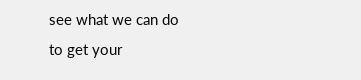see what we can do to get your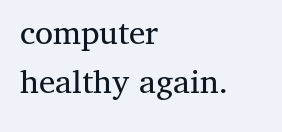computer healthy again.